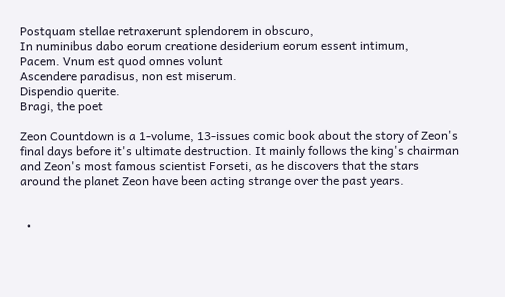Postquam stellae retraxerunt splendorem in obscuro,
In numinibus dabo eorum creatione desiderium eorum essent intimum,
Pacem. Vnum est quod omnes volunt
Ascendere paradisus, non est miserum.
Dispendio querite.
Bragi, the poet

Zeon Countdown is a 1-volume, 13-issues comic book about the story of Zeon's final days before it's ultimate destruction. It mainly follows the king's chairman and Zeon's most famous scientist Forseti, as he discovers that the stars around the planet Zeon have been acting strange over the past years.


  •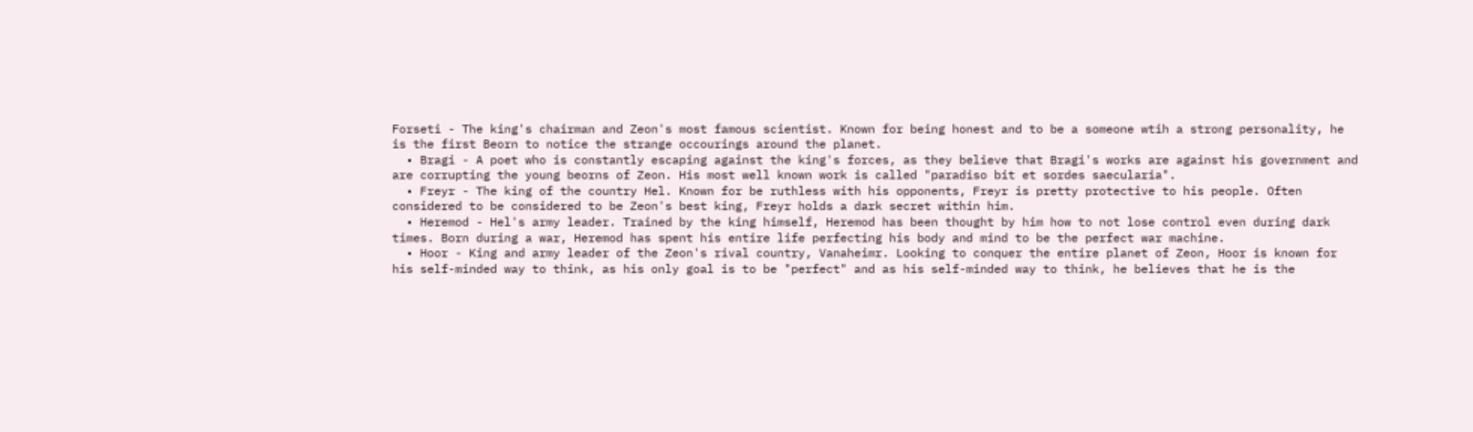Forseti - The king's chairman and Zeon's most famous scientist. Known for being honest and to be a someone wtih a strong personality, he is the first Beorn to notice the strange occourings around the planet.
  • Bragi - A poet who is constantly escaping against the king's forces, as they believe that Bragi's works are against his government and are corrupting the young beorns of Zeon. His most well known work is called "paradiso bit et sordes saecularia".
  • Freyr - The king of the country Hel. Known for be ruthless with his opponents, Freyr is pretty protective to his people. Often considered to be considered to be Zeon's best king, Freyr holds a dark secret within him.
  • Heremod - Hel's army leader. Trained by the king himself, Heremod has been thought by him how to not lose control even during dark times. Born during a war, Heremod has spent his entire life perfecting his body and mind to be the perfect war machine.
  • Hoor - King and army leader of the Zeon's rival country, Vanaheimr. Looking to conquer the entire planet of Zeon, Hoor is known for his self-minded way to think, as his only goal is to be "perfect" and as his self-minded way to think, he believes that he is the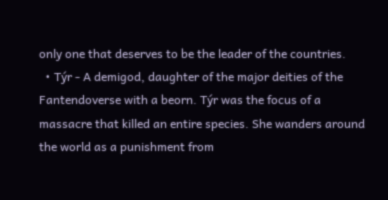only one that deserves to be the leader of the countries.
  • Týr - A demigod, daughter of the major deities of the Fantendoverse with a beorn. Týr was the focus of a massacre that killed an entire species. She wanders around the world as a punishment from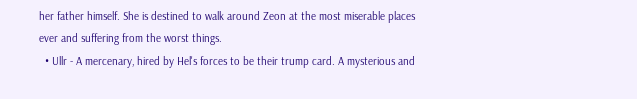her father himself. She is destined to walk around Zeon at the most miserable places ever and suffering from the worst things.
  • Ullr - A mercenary, hired by Hel's forces to be their trump card. A mysterious and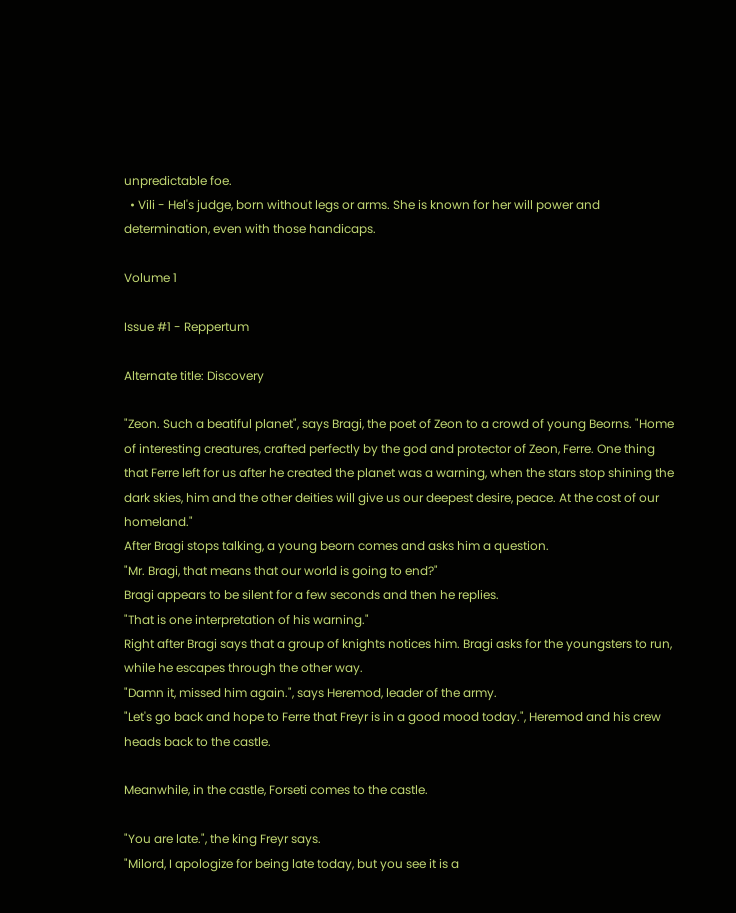unpredictable foe.
  • Vili - Hel's judge, born without legs or arms. She is known for her will power and determination, even with those handicaps.

Volume 1

Issue #1 - Reppertum

Alternate title: Discovery

"Zeon. Such a beatiful planet", says Bragi, the poet of Zeon to a crowd of young Beorns. "Home of interesting creatures, crafted perfectly by the god and protector of Zeon, Ferre. One thing that Ferre left for us after he created the planet was a warning, when the stars stop shining the dark skies, him and the other deities will give us our deepest desire, peace. At the cost of our homeland."
After Bragi stops talking, a young beorn comes and asks him a question.
"Mr. Bragi, that means that our world is going to end?"
Bragi appears to be silent for a few seconds and then he replies.
"That is one interpretation of his warning."
Right after Bragi says that a group of knights notices him. Bragi asks for the youngsters to run, while he escapes through the other way.
"Damn it, missed him again.", says Heremod, leader of the army.
"Let's go back and hope to Ferre that Freyr is in a good mood today.", Heremod and his crew heads back to the castle.

Meanwhile, in the castle, Forseti comes to the castle.

"You are late.", the king Freyr says.
"Milord, I apologize for being late today, but you see it is a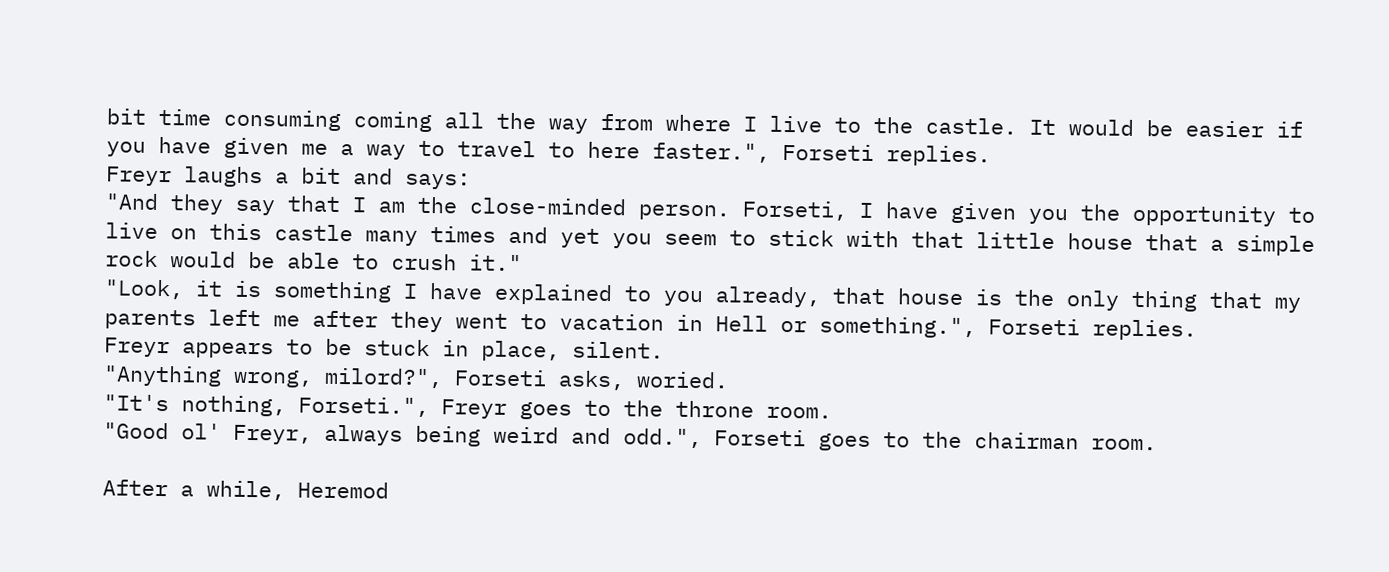bit time consuming coming all the way from where I live to the castle. It would be easier if you have given me a way to travel to here faster.", Forseti replies.
Freyr laughs a bit and says:
"And they say that I am the close-minded person. Forseti, I have given you the opportunity to live on this castle many times and yet you seem to stick with that little house that a simple rock would be able to crush it."
"Look, it is something I have explained to you already, that house is the only thing that my parents left me after they went to vacation in Hell or something.", Forseti replies.
Freyr appears to be stuck in place, silent.
"Anything wrong, milord?", Forseti asks, woried.
"It's nothing, Forseti.", Freyr goes to the throne room.
"Good ol' Freyr, always being weird and odd.", Forseti goes to the chairman room.

After a while, Heremod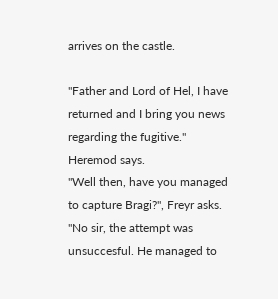arrives on the castle.

"Father and Lord of Hel, I have returned and I bring you news regarding the fugitive." Heremod says.
"Well then, have you managed to capture Bragi?", Freyr asks.
"No sir, the attempt was unsuccesful. He managed to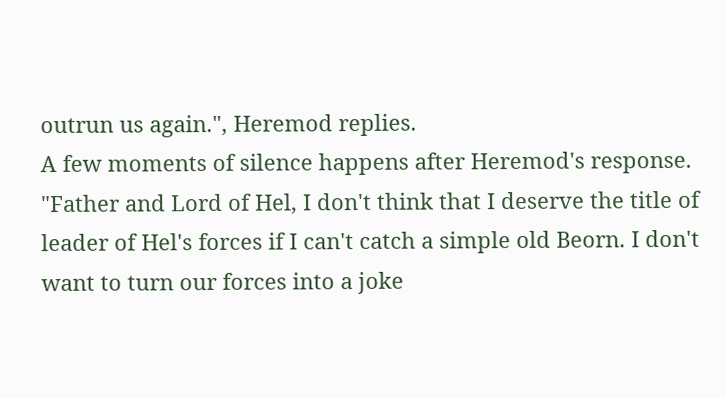outrun us again.", Heremod replies.
A few moments of silence happens after Heremod's response.
"Father and Lord of Hel, I don't think that I deserve the title of leader of Hel's forces if I can't catch a simple old Beorn. I don't want to turn our forces into a joke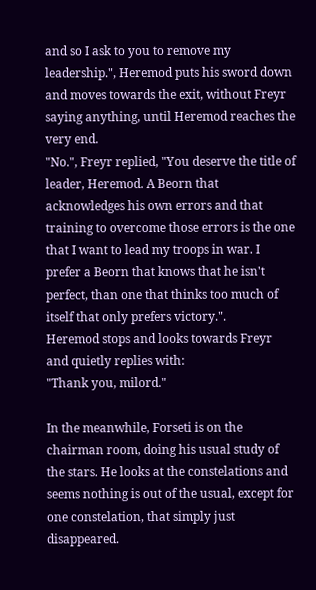and so I ask to you to remove my leadership.", Heremod puts his sword down and moves towards the exit, without Freyr saying anything, until Heremod reaches the very end.
"No.", Freyr replied, "You deserve the title of leader, Heremod. A Beorn that acknowledges his own errors and that training to overcome those errors is the one that I want to lead my troops in war. I prefer a Beorn that knows that he isn't perfect, than one that thinks too much of itself that only prefers victory.".
Heremod stops and looks towards Freyr and quietly replies with:
"Thank you, milord."

In the meanwhile, Forseti is on the chairman room, doing his usual study of the stars. He looks at the constelations and seems nothing is out of the usual, except for one constelation, that simply just disappeared.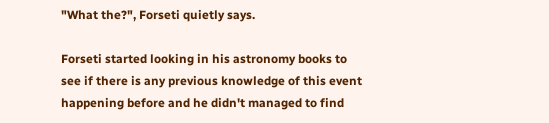"What the?", Forseti quietly says.

Forseti started looking in his astronomy books to see if there is any previous knowledge of this event happening before and he didn't managed to find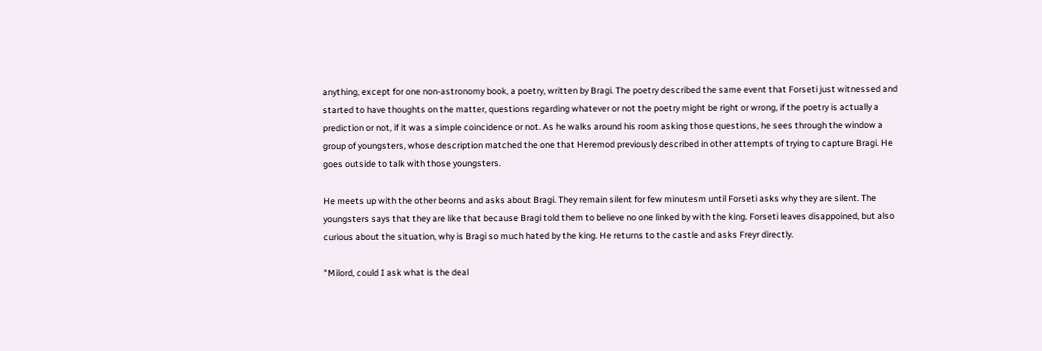anything, except for one non-astronomy book, a poetry, written by Bragi. The poetry described the same event that Forseti just witnessed and started to have thoughts on the matter, questions regarding whatever or not the poetry might be right or wrong, if the poetry is actually a prediction or not, if it was a simple coincidence or not. As he walks around his room asking those questions, he sees through the window a group of youngsters, whose description matched the one that Heremod previously described in other attempts of trying to capture Bragi. He goes outside to talk with those youngsters.

He meets up with the other beorns and asks about Bragi. They remain silent for few minutesm until Forseti asks why they are silent. The youngsters says that they are like that because Bragi told them to believe no one linked by with the king. Forseti leaves disappoined, but also curious about the situation, why is Bragi so much hated by the king. He returns to the castle and asks Freyr directly.

"Milord, could I ask what is the deal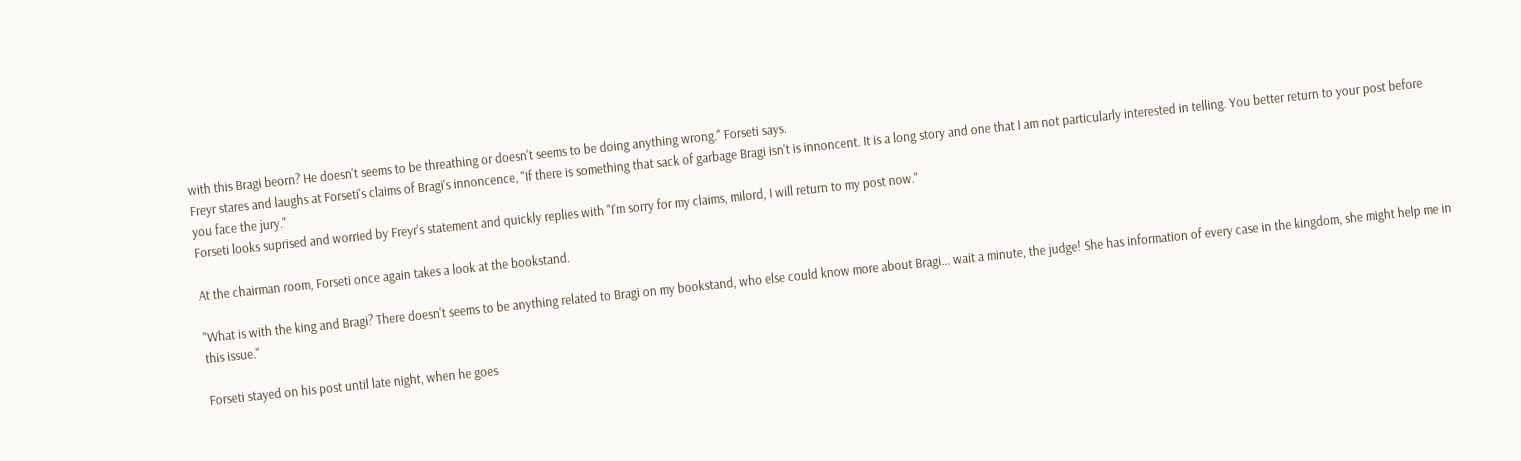with this Bragi beorn? He doesn't seems to be threathing or doesn't seems to be doing anything wrong." Forseti says.
Freyr stares and laughs at Forseti's claims of Bragi's innoncence, "If there is something that sack of garbage Bragi isn't is innoncent. It is a long story and one that I am not particularly interested in telling. You better return to your post before you face the jury."
Forseti looks suprised and worried by Freyr's statement and quickly replies with "I'm sorry for my claims, milord, I will return to my post now."

At the chairman room, Forseti once again takes a look at the bookstand.

"What is with the king and Bragi? There doesn't seems to be anything related to Bragi on my bookstand, who else could know more about Bragi... wait a minute, the judge! She has information of every case in the kingdom, she might help me in this issue."

Forseti stayed on his post until late night, when he goes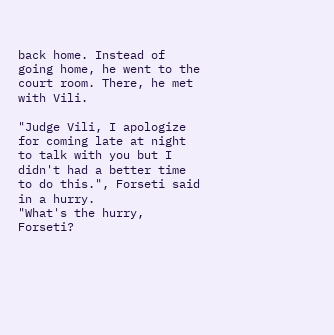back home. Instead of going home, he went to the court room. There, he met with Vili.

"Judge Vili, I apologize for coming late at night to talk with you but I didn't had a better time to do this.", Forseti said in a hurry.
"What's the hurry, Forseti?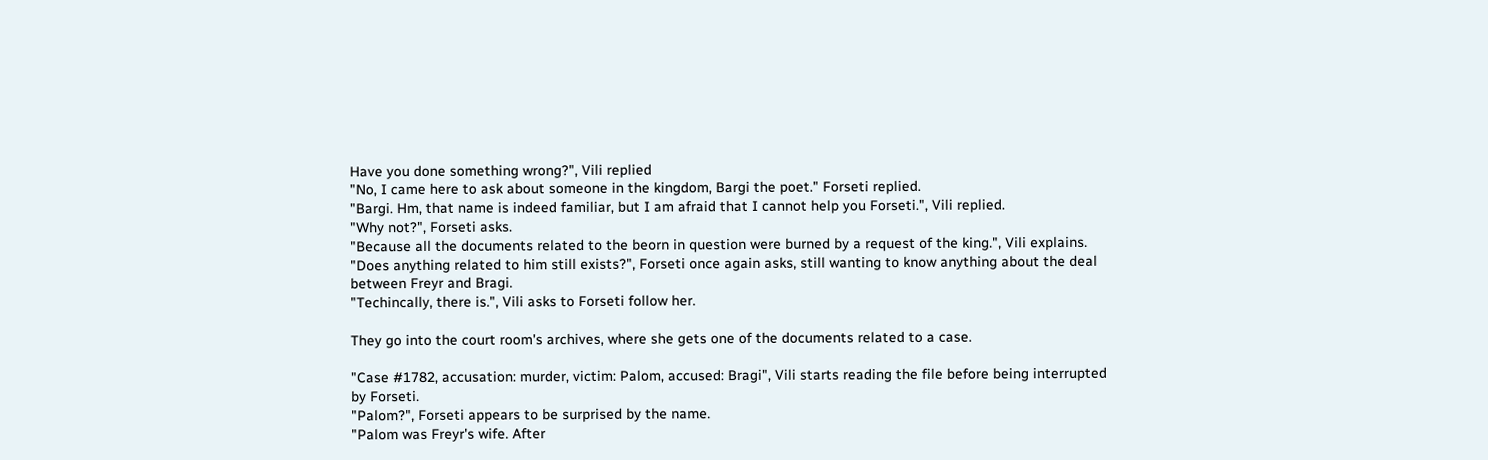Have you done something wrong?", Vili replied
"No, I came here to ask about someone in the kingdom, Bargi the poet." Forseti replied.
"Bargi. Hm, that name is indeed familiar, but I am afraid that I cannot help you Forseti.", Vili replied.
"Why not?", Forseti asks.
"Because all the documents related to the beorn in question were burned by a request of the king.", Vili explains.
"Does anything related to him still exists?", Forseti once again asks, still wanting to know anything about the deal between Freyr and Bragi.
"Techincally, there is.", Vili asks to Forseti follow her.

They go into the court room's archives, where she gets one of the documents related to a case.

"Case #1782, accusation: murder, victim: Palom, accused: Bragi", Vili starts reading the file before being interrupted by Forseti.
"Palom?", Forseti appears to be surprised by the name.
"Palom was Freyr's wife. After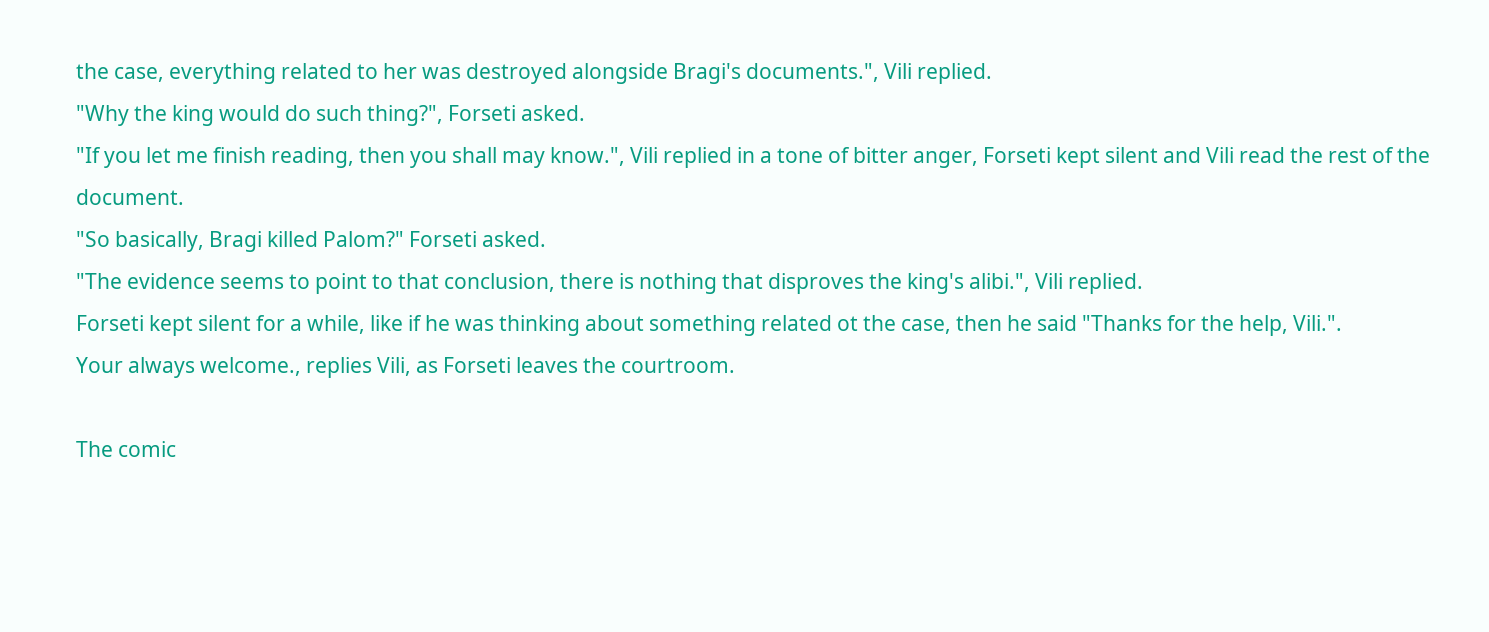the case, everything related to her was destroyed alongside Bragi's documents.", Vili replied.
"Why the king would do such thing?", Forseti asked.
"If you let me finish reading, then you shall may know.", Vili replied in a tone of bitter anger, Forseti kept silent and Vili read the rest of the document.
"So basically, Bragi killed Palom?" Forseti asked.
"The evidence seems to point to that conclusion, there is nothing that disproves the king's alibi.", Vili replied.
Forseti kept silent for a while, like if he was thinking about something related ot the case, then he said "Thanks for the help, Vili.".
Your always welcome., replies Vili, as Forseti leaves the courtroom.

The comic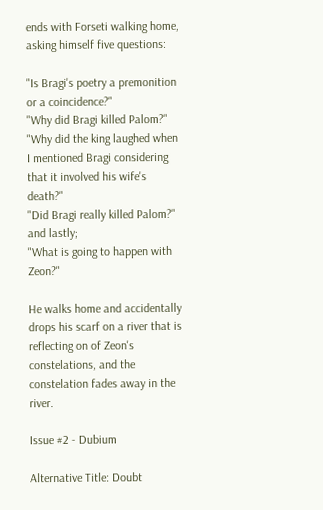ends with Forseti walking home, asking himself five questions:

"Is Bragi's poetry a premonition or a coincidence?"
"Why did Bragi killed Palom?"
"Why did the king laughed when I mentioned Bragi considering that it involved his wife's death?"
"Did Bragi really killed Palom?" and lastly;
"What is going to happen with Zeon?"

He walks home and accidentally drops his scarf on a river that is reflecting on of Zeon's constelations, and the constelation fades away in the river.

Issue #2 - Dubium

Alternative Title: Doubt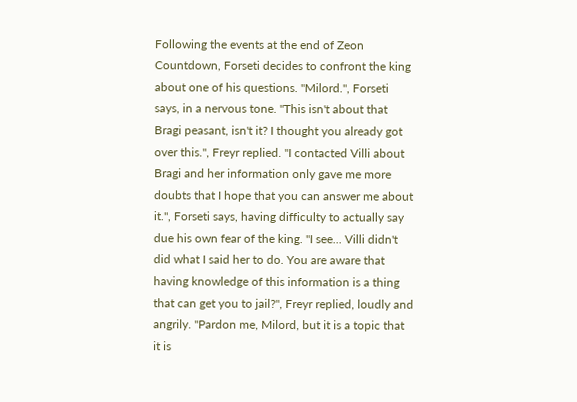Following the events at the end of Zeon Countdown, Forseti decides to confront the king about one of his questions. "Milord.", Forseti says, in a nervous tone. "This isn't about that Bragi peasant, isn't it? I thought you already got over this.", Freyr replied. "I contacted Villi about Bragi and her information only gave me more doubts that I hope that you can answer me about it.", Forseti says, having difficulty to actually say due his own fear of the king. "I see... Villi didn't did what I said her to do. You are aware that having knowledge of this information is a thing that can get you to jail?", Freyr replied, loudly and angrily. "Pardon me, Milord, but it is a topic that it is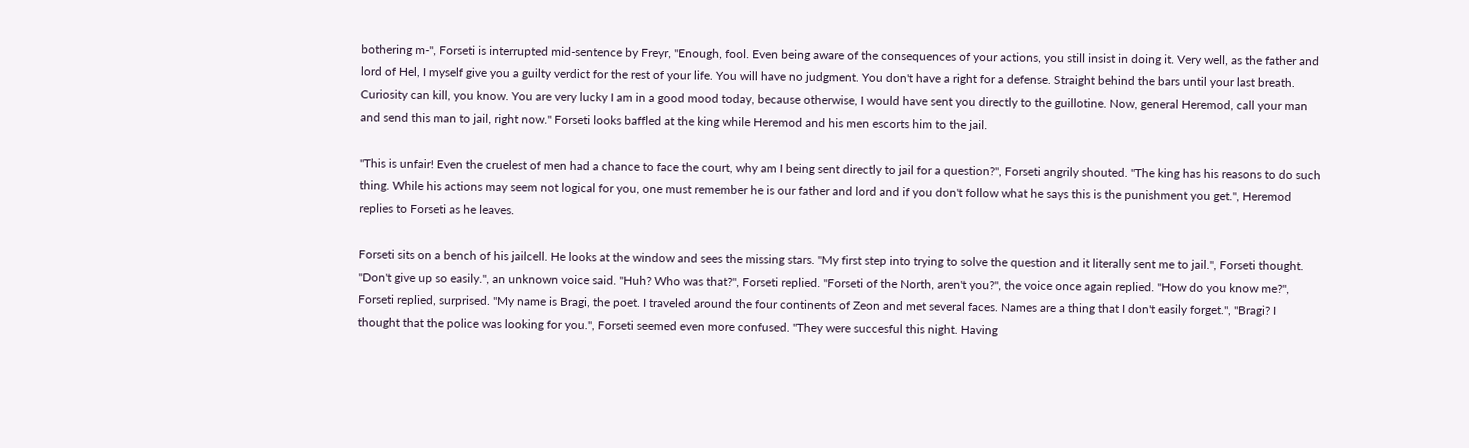bothering m-", Forseti is interrupted mid-sentence by Freyr, "Enough, fool. Even being aware of the consequences of your actions, you still insist in doing it. Very well, as the father and lord of Hel, I myself give you a guilty verdict for the rest of your life. You will have no judgment. You don't have a right for a defense. Straight behind the bars until your last breath. Curiosity can kill, you know. You are very lucky I am in a good mood today, because otherwise, I would have sent you directly to the guillotine. Now, general Heremod, call your man and send this man to jail, right now." Forseti looks baffled at the king while Heremod and his men escorts him to the jail.

"This is unfair! Even the cruelest of men had a chance to face the court, why am I being sent directly to jail for a question?", Forseti angrily shouted. "The king has his reasons to do such thing. While his actions may seem not logical for you, one must remember he is our father and lord and if you don't follow what he says this is the punishment you get.", Heremod replies to Forseti as he leaves.

Forseti sits on a bench of his jailcell. He looks at the window and sees the missing stars. "My first step into trying to solve the question and it literally sent me to jail.", Forseti thought. "Don't give up so easily.", an unknown voice said. "Huh? Who was that?", Forseti replied. "Forseti of the North, aren't you?", the voice once again replied. "How do you know me?", Forseti replied, surprised. "My name is Bragi, the poet. I traveled around the four continents of Zeon and met several faces. Names are a thing that I don't easily forget.", "Bragi? I thought that the police was looking for you.", Forseti seemed even more confused. "They were succesful this night. Having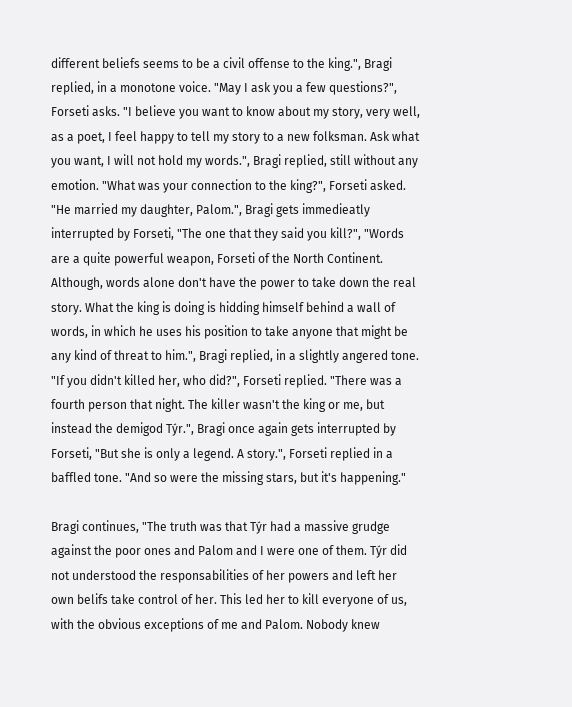different beliefs seems to be a civil offense to the king.", Bragi replied, in a monotone voice. "May I ask you a few questions?", Forseti asks. "I believe you want to know about my story, very well, as a poet, I feel happy to tell my story to a new folksman. Ask what you want, I will not hold my words.", Bragi replied, still without any emotion. "What was your connection to the king?", Forseti asked. "He married my daughter, Palom.", Bragi gets immedieatly interrupted by Forseti, "The one that they said you kill?", "Words are a quite powerful weapon, Forseti of the North Continent. Although, words alone don't have the power to take down the real story. What the king is doing is hidding himself behind a wall of words, in which he uses his position to take anyone that might be any kind of threat to him.", Bragi replied, in a slightly angered tone. "If you didn't killed her, who did?", Forseti replied. "There was a fourth person that night. The killer wasn't the king or me, but instead the demigod Týr.", Bragi once again gets interrupted by Forseti, "But she is only a legend. A story.", Forseti replied in a baffled tone. "And so were the missing stars, but it's happening."

Bragi continues, "The truth was that Týr had a massive grudge against the poor ones and Palom and I were one of them. Týr did not understood the responsabilities of her powers and left her own belifs take control of her. This led her to kill everyone of us, with the obvious exceptions of me and Palom. Nobody knew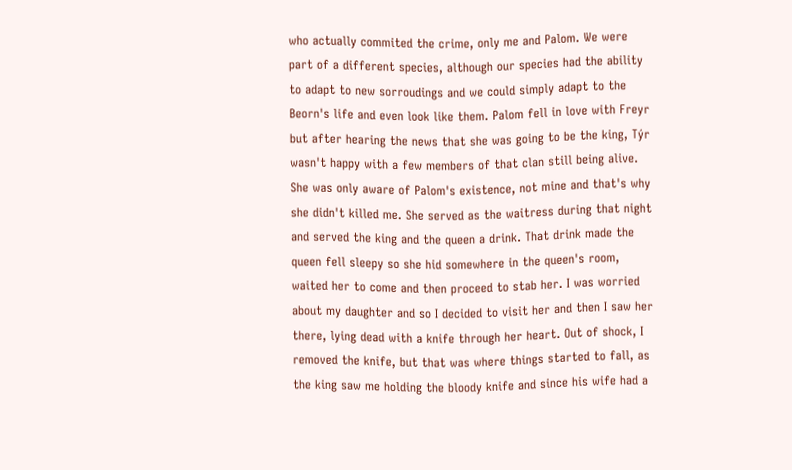who actually commited the crime, only me and Palom. We were part of a different species, although our species had the ability to adapt to new sorroudings and we could simply adapt to the Beorn's life and even look like them. Palom fell in love with Freyr but after hearing the news that she was going to be the king, Týr wasn't happy with a few members of that clan still being alive. She was only aware of Palom's existence, not mine and that's why she didn't killed me. She served as the waitress during that night and served the king and the queen a drink. That drink made the queen fell sleepy so she hid somewhere in the queen's room, waited her to come and then proceed to stab her. I was worried about my daughter and so I decided to visit her and then I saw her there, lying dead with a knife through her heart. Out of shock, I removed the knife, but that was where things started to fall, as the king saw me holding the bloody knife and since his wife had a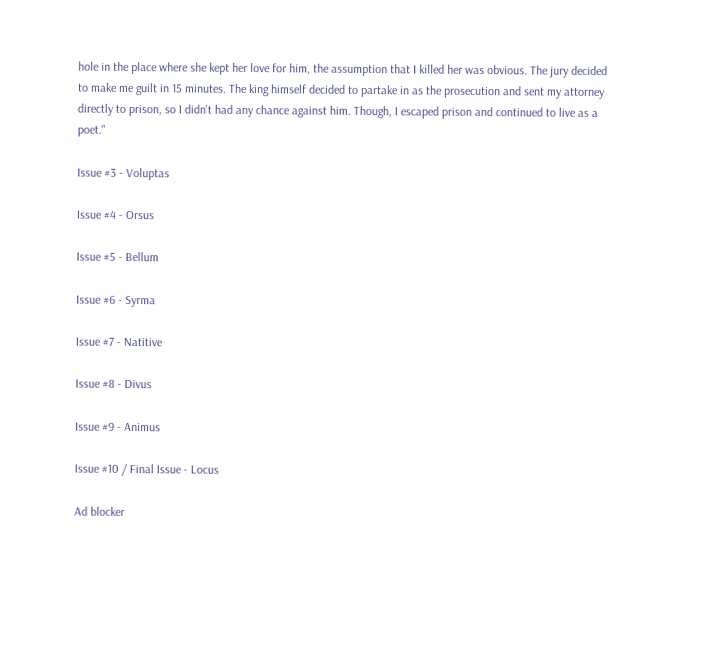hole in the place where she kept her love for him, the assumption that I killed her was obvious. The jury decided to make me guilt in 15 minutes. The king himself decided to partake in as the prosecution and sent my attorney directly to prison, so I didn't had any chance against him. Though, I escaped prison and continued to live as a poet."

Issue #3 - Voluptas

Issue #4 - Orsus

Issue #5 - Bellum

Issue #6 - Syrma

Issue #7 - Natitive

Issue #8 - Divus

Issue #9 - Animus

Issue #10 / Final Issue - Locus

Ad blocker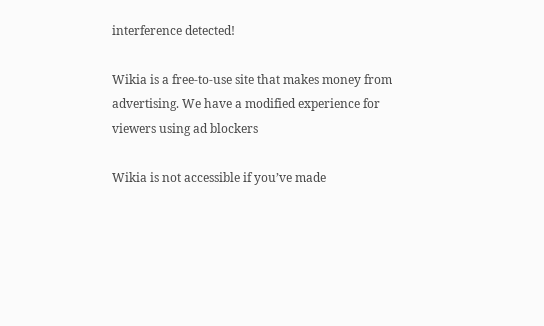interference detected!

Wikia is a free-to-use site that makes money from advertising. We have a modified experience for viewers using ad blockers

Wikia is not accessible if you’ve made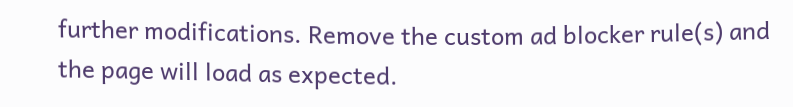further modifications. Remove the custom ad blocker rule(s) and the page will load as expected.